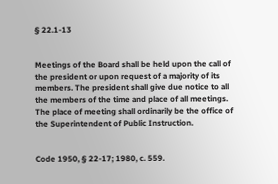§ 22.1-13


Meetings of the Board shall be held upon the call of the president or upon request of a majority of its members. The president shall give due notice to all the members of the time and place of all meetings. The place of meeting shall ordinarily be the office of the Superintendent of Public Instruction.


Code 1950, § 22-17; 1980, c. 559.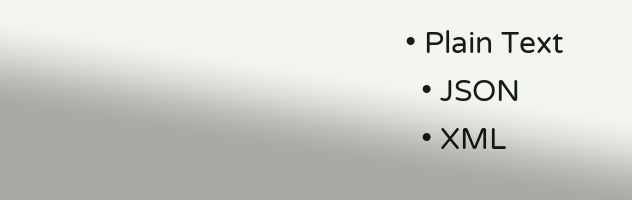• Plain Text
  • JSON
  • XML